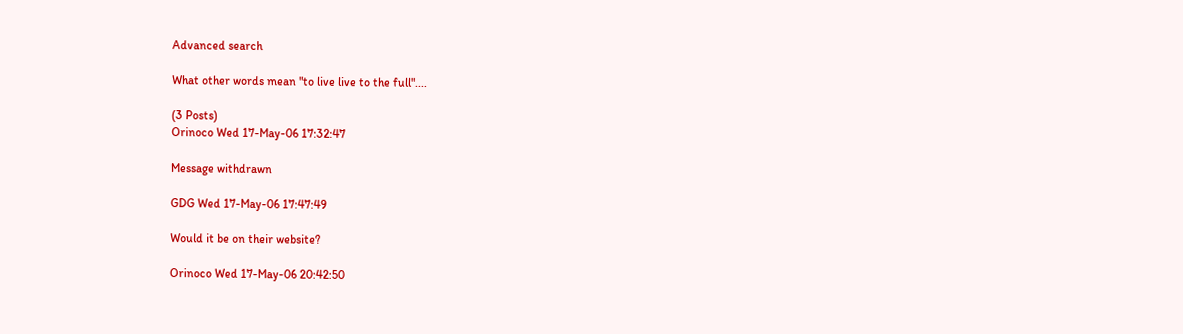Advanced search

What other words mean "to live live to the full"....

(3 Posts)
Orinoco Wed 17-May-06 17:32:47

Message withdrawn

GDG Wed 17-May-06 17:47:49

Would it be on their website?

Orinoco Wed 17-May-06 20:42:50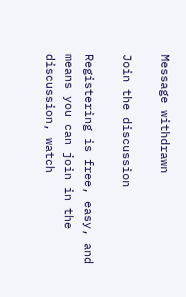Message withdrawn

Join the discussion

Registering is free, easy, and means you can join in the discussion, watch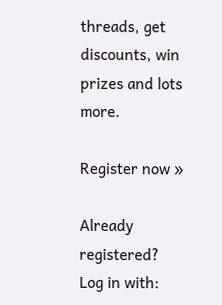threads, get discounts, win prizes and lots more.

Register now »

Already registered? Log in with: